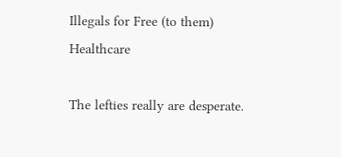Illegals for Free (to them) Healthcare

The lefties really are desperate.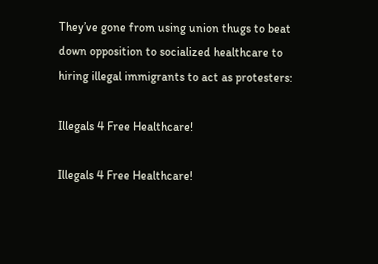They’ve gone from using union thugs to beat down opposition to socialized healthcare to hiring illegal immigrants to act as protesters:

Illegals 4 Free Healthcare!

Illegals 4 Free Healthcare!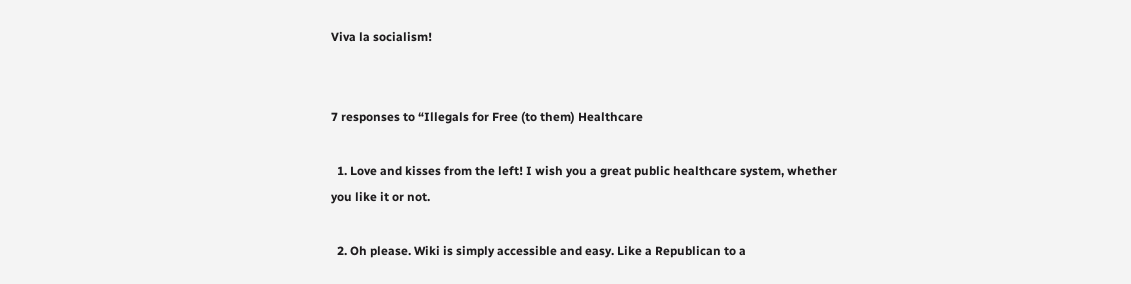Viva la socialism!


7 responses to “Illegals for Free (to them) Healthcare

  1. Love and kisses from the left! I wish you a great public healthcare system, whether you like it or not.

  2. Oh please. Wiki is simply accessible and easy. Like a Republican to a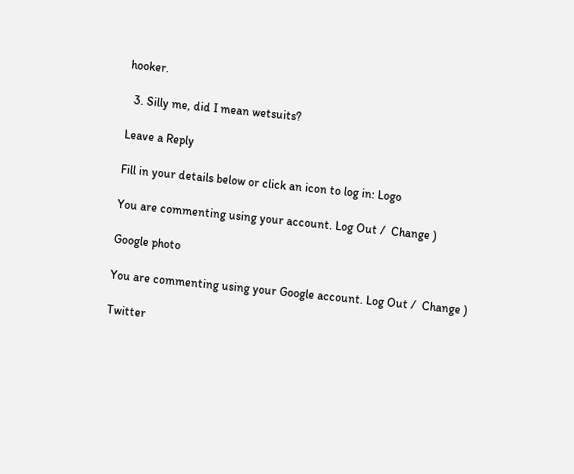hooker.

  3. Silly me, did I mean wetsuits?

Leave a Reply

Fill in your details below or click an icon to log in: Logo

You are commenting using your account. Log Out /  Change )

Google photo

You are commenting using your Google account. Log Out /  Change )

Twitter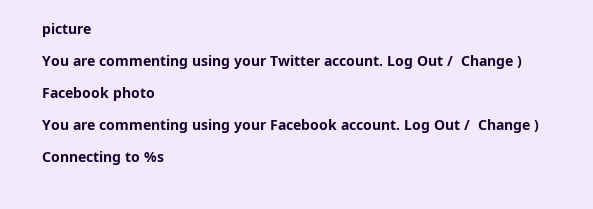picture

You are commenting using your Twitter account. Log Out /  Change )

Facebook photo

You are commenting using your Facebook account. Log Out /  Change )

Connecting to %s